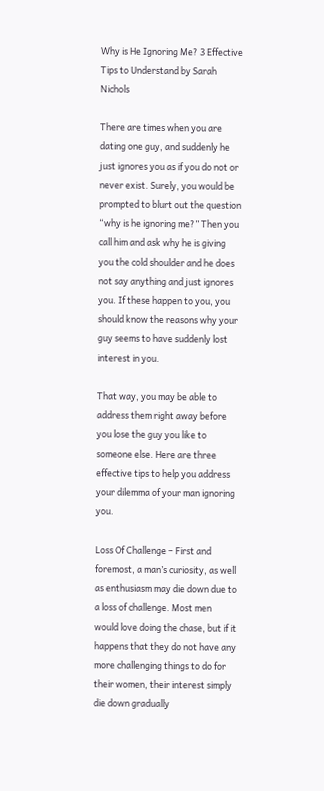Why is He Ignoring Me? 3 Effective Tips to Understand by Sarah Nichols

There are times when you are dating one guy, and suddenly he just ignores you as if you do not or never exist. Surely, you would be prompted to blurt out the question “why is he ignoring me?” Then you call him and ask why he is giving you the cold shoulder and he does not say anything and just ignores you. If these happen to you, you should know the reasons why your guy seems to have suddenly lost interest in you.

That way, you may be able to address them right away before you lose the guy you like to someone else. Here are three effective tips to help you address your dilemma of your man ignoring you.

Loss Of Challenge – First and foremost, a man’s curiosity, as well as enthusiasm may die down due to a loss of challenge. Most men would love doing the chase, but if it happens that they do not have any more challenging things to do for their women, their interest simply die down gradually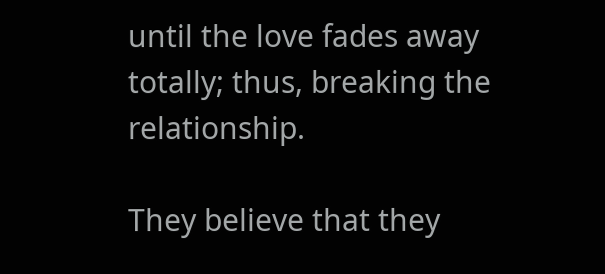until the love fades away totally; thus, breaking the relationship.

They believe that they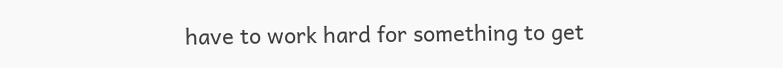have to work hard for something to get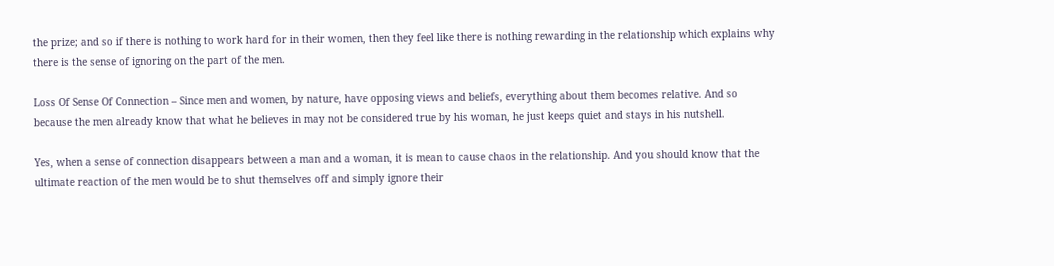the prize; and so if there is nothing to work hard for in their women, then they feel like there is nothing rewarding in the relationship which explains why there is the sense of ignoring on the part of the men.

Loss Of Sense Of Connection – Since men and women, by nature, have opposing views and beliefs, everything about them becomes relative. And so because the men already know that what he believes in may not be considered true by his woman, he just keeps quiet and stays in his nutshell.

Yes, when a sense of connection disappears between a man and a woman, it is mean to cause chaos in the relationship. And you should know that the ultimate reaction of the men would be to shut themselves off and simply ignore their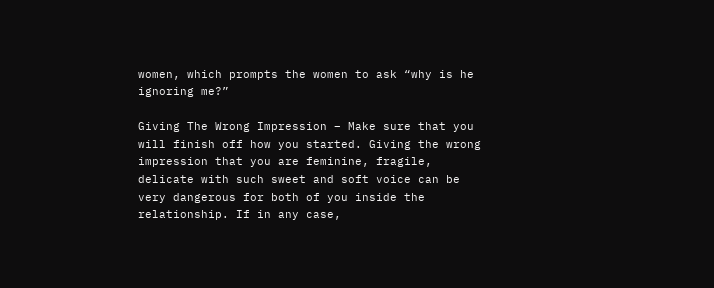women, which prompts the women to ask “why is he ignoring me?”

Giving The Wrong Impression – Make sure that you will finish off how you started. Giving the wrong impression that you are feminine, fragile, delicate with such sweet and soft voice can be very dangerous for both of you inside the relationship. If in any case,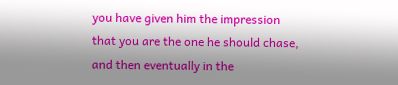you have given him the impression that you are the one he should chase, and then eventually in the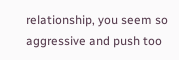relationship, you seem so aggressive and push too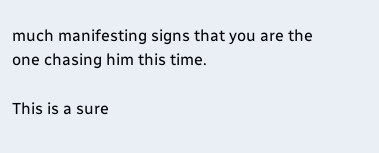much manifesting signs that you are the one chasing him this time.

This is a sure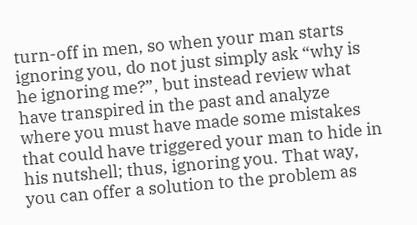turn-off in men, so when your man starts ignoring you, do not just simply ask “why is he ignoring me?”, but instead review what have transpired in the past and analyze where you must have made some mistakes that could have triggered your man to hide in his nutshell; thus, ignoring you. That way, you can offer a solution to the problem as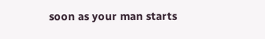soon as your man starts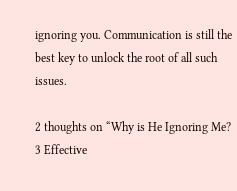ignoring you. Communication is still the best key to unlock the root of all such issues.

2 thoughts on “Why is He Ignoring Me? 3 Effective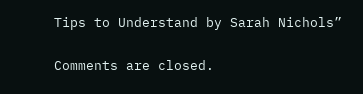Tips to Understand by Sarah Nichols”

Comments are closed.